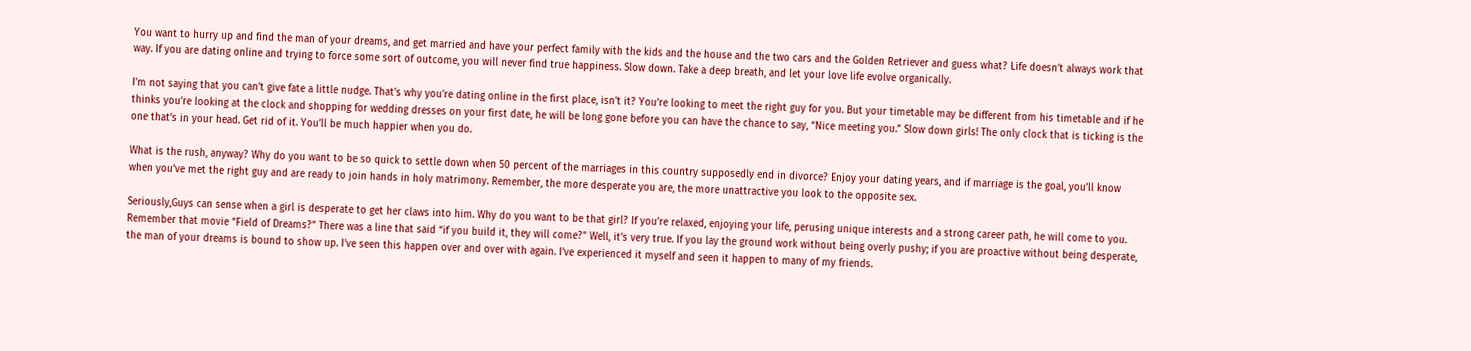You want to hurry up and find the man of your dreams, and get married and have your perfect family with the kids and the house and the two cars and the Golden Retriever and guess what? Life doesn’t always work that way. If you are dating online and trying to force some sort of outcome, you will never find true happiness. Slow down. Take a deep breath, and let your love life evolve organically.

I’m not saying that you can’t give fate a little nudge. That’s why you’re dating online in the first place, isn’t it? You’re looking to meet the right guy for you. But your timetable may be different from his timetable and if he thinks you’re looking at the clock and shopping for wedding dresses on your first date, he will be long gone before you can have the chance to say, “Nice meeting you.” Slow down girls! The only clock that is ticking is the one that’s in your head. Get rid of it. You’ll be much happier when you do.

What is the rush, anyway? Why do you want to be so quick to settle down when 50 percent of the marriages in this country supposedly end in divorce? Enjoy your dating years, and if marriage is the goal, you’ll know when you’ve met the right guy and are ready to join hands in holy matrimony. Remember, the more desperate you are, the more unattractive you look to the opposite sex.

Seriously,Guys can sense when a girl is desperate to get her claws into him. Why do you want to be that girl? If you’re relaxed, enjoying your life, perusing unique interests and a strong career path, he will come to you. Remember that movie “Field of Dreams?” There was a line that said “if you build it, they will come?” Well, it’s very true. If you lay the ground work without being overly pushy; if you are proactive without being desperate, the man of your dreams is bound to show up. I’ve seen this happen over and over with again. I’ve experienced it myself and seen it happen to many of my friends.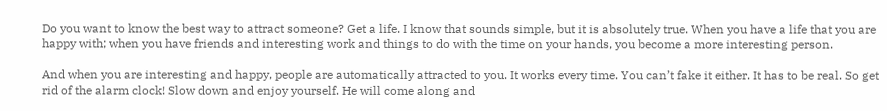Do you want to know the best way to attract someone? Get a life. I know that sounds simple, but it is absolutely true. When you have a life that you are happy with; when you have friends and interesting work and things to do with the time on your hands, you become a more interesting person.

And when you are interesting and happy, people are automatically attracted to you. It works every time. You can’t fake it either. It has to be real. So get rid of the alarm clock! Slow down and enjoy yourself. He will come along and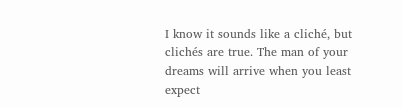I know it sounds like a cliché, but clichés are true. The man of your dreams will arrive when you least expect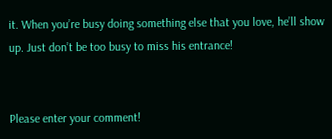it. When you’re busy doing something else that you love, he’ll show up. Just don’t be too busy to miss his entrance!


Please enter your comment!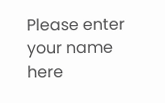Please enter your name here